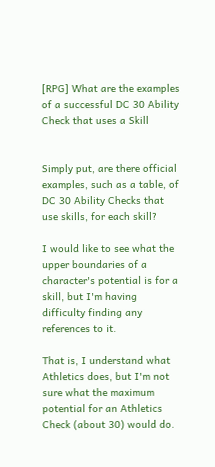[RPG] What are the examples of a successful DC 30 Ability Check that uses a Skill


Simply put, are there official examples, such as a table, of DC 30 Ability Checks that use skills, for each skill?

I would like to see what the upper boundaries of a character's potential is for a skill, but I'm having difficulty finding any references to it.

That is, I understand what Athletics does, but I'm not sure what the maximum potential for an Athletics Check (about 30) would do.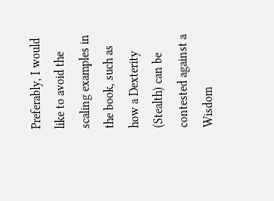Preferably, I would like to avoid the scaling examples in the book, such as how a Dexterity (Stealth) can be contested against a Wisdom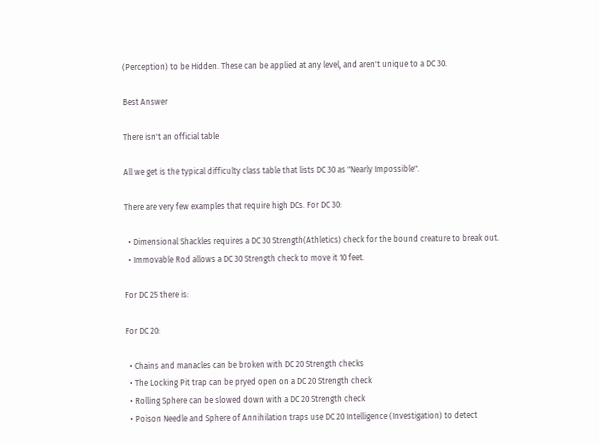(Perception) to be Hidden. These can be applied at any level, and aren't unique to a DC 30.

Best Answer

There isn't an official table

All we get is the typical difficulty class table that lists DC 30 as "Nearly Impossible".

There are very few examples that require high DCs. For DC 30:

  • Dimensional Shackles requires a DC 30 Strength(Athletics) check for the bound creature to break out.
  • Immovable Rod allows a DC 30 Strength check to move it 10 feet.

For DC 25 there is:

For DC 20:

  • Chains and manacles can be broken with DC 20 Strength checks
  • The Locking Pit trap can be pryed open on a DC 20 Strength check
  • Rolling Sphere can be slowed down with a DC 20 Strength check
  • Poison Needle and Sphere of Annihilation traps use DC 20 Intelligence (Investigation) to detect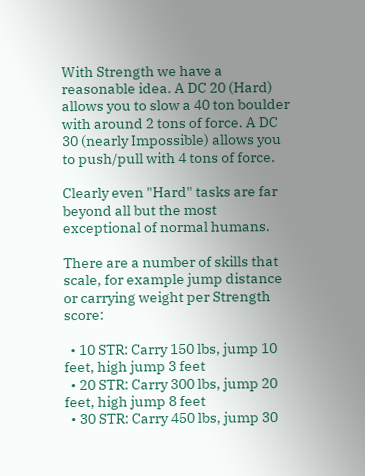With Strength we have a reasonable idea. A DC 20 (Hard) allows you to slow a 40 ton boulder with around 2 tons of force. A DC 30 (nearly Impossible) allows you to push/pull with 4 tons of force.

Clearly even "Hard" tasks are far beyond all but the most exceptional of normal humans.

There are a number of skills that scale, for example jump distance or carrying weight per Strength score:

  • 10 STR: Carry 150 lbs, jump 10 feet, high jump 3 feet
  • 20 STR: Carry 300 lbs, jump 20 feet, high jump 8 feet
  • 30 STR: Carry 450 lbs, jump 30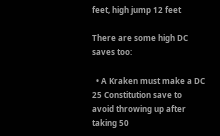feet, high jump 12 feet

There are some high DC saves too:

  • A Kraken must make a DC 25 Constitution save to avoid throwing up after taking 50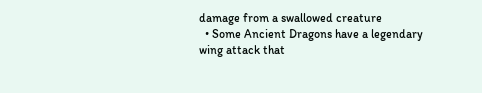damage from a swallowed creature
  • Some Ancient Dragons have a legendary wing attack that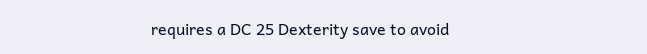requires a DC 25 Dexterity save to avoid